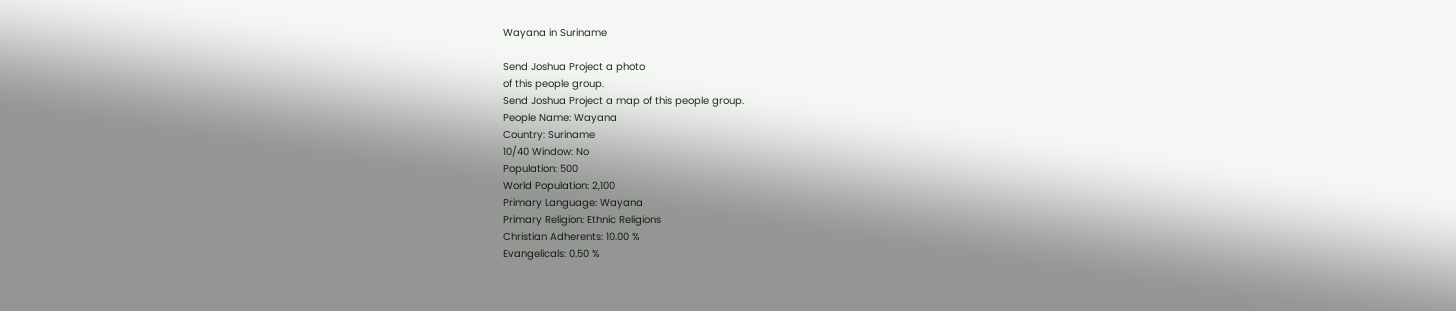Wayana in Suriname

Send Joshua Project a photo
of this people group.
Send Joshua Project a map of this people group.
People Name: Wayana
Country: Suriname
10/40 Window: No
Population: 500
World Population: 2,100
Primary Language: Wayana
Primary Religion: Ethnic Religions
Christian Adherents: 10.00 %
Evangelicals: 0.50 %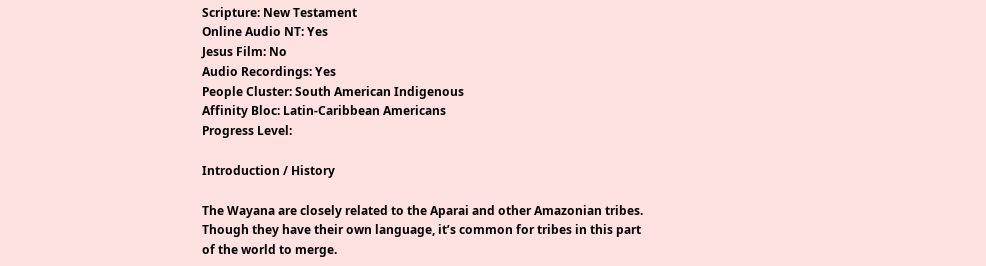Scripture: New Testament
Online Audio NT: Yes
Jesus Film: No
Audio Recordings: Yes
People Cluster: South American Indigenous
Affinity Bloc: Latin-Caribbean Americans
Progress Level:

Introduction / History

The Wayana are closely related to the Aparai and other Amazonian tribes. Though they have their own language, it’s common for tribes in this part of the world to merge.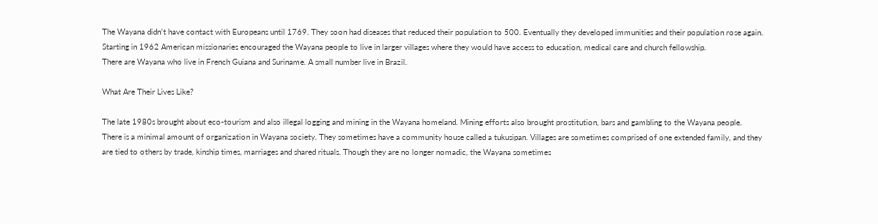The Wayana didn’t have contact with Europeans until 1769. They soon had diseases that reduced their population to 500. Eventually they developed immunities and their population rose again. Starting in 1962 American missionaries encouraged the Wayana people to live in larger villages where they would have access to education, medical care and church fellowship.
There are Wayana who live in French Guiana and Suriname. A small number live in Brazil.

What Are Their Lives Like?

The late 1980s brought about eco-tourism and also illegal logging and mining in the Wayana homeland. Mining efforts also brought prostitution, bars and gambling to the Wayana people.
There is a minimal amount of organization in Wayana society. They sometimes have a community house called a tukusipan. Villages are sometimes comprised of one extended family, and they are tied to others by trade, kinship times, marriages and shared rituals. Though they are no longer nomadic, the Wayana sometimes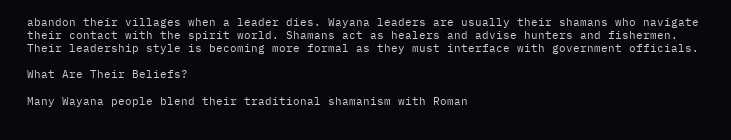abandon their villages when a leader dies. Wayana leaders are usually their shamans who navigate their contact with the spirit world. Shamans act as healers and advise hunters and fishermen.
Their leadership style is becoming more formal as they must interface with government officials.

What Are Their Beliefs?

Many Wayana people blend their traditional shamanism with Roman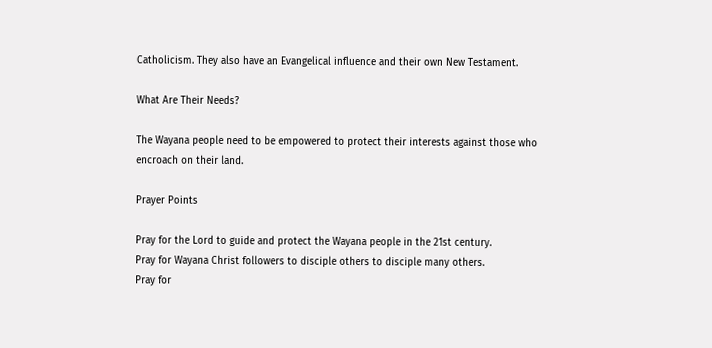Catholicism. They also have an Evangelical influence and their own New Testament.

What Are Their Needs?

The Wayana people need to be empowered to protect their interests against those who encroach on their land.

Prayer Points

Pray for the Lord to guide and protect the Wayana people in the 21st century.
Pray for Wayana Christ followers to disciple others to disciple many others.
Pray for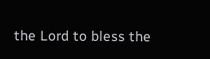the Lord to bless the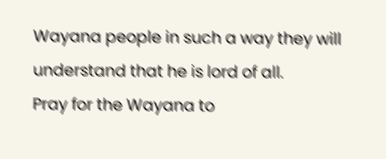Wayana people in such a way they will understand that he is lord of all.
Pray for the Wayana to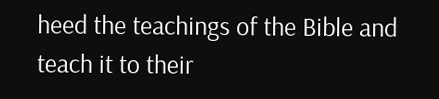heed the teachings of the Bible and teach it to their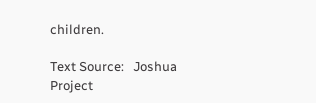children.

Text Source:   Joshua Project